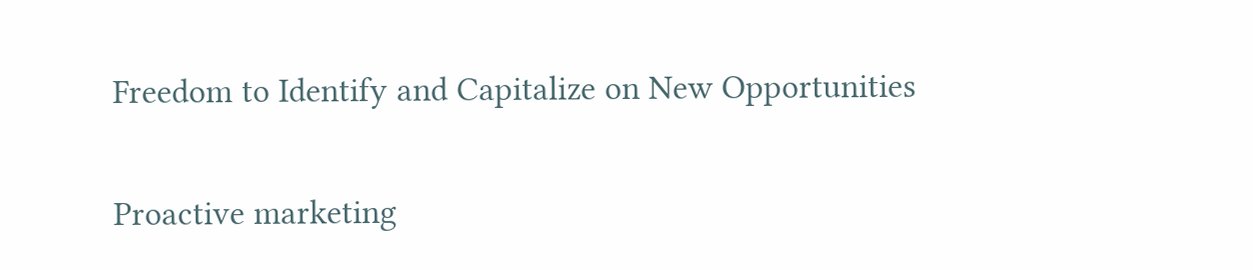Freedom to Identify and Capitalize on New Opportunities

Proactive marketing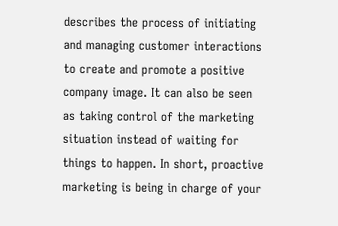describes the process of initiating and managing customer interactions to create and promote a positive company image. It can also be seen as taking control of the marketing situation instead of waiting for things to happen. In short, proactive marketing is being in charge of your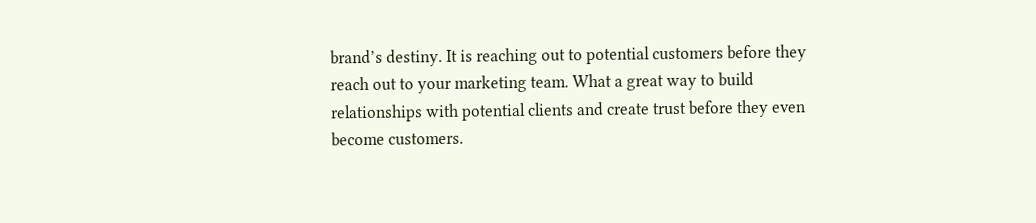brand’s destiny. It is reaching out to potential customers before they reach out to your marketing team. What a great way to build relationships with potential clients and create trust before they even become customers.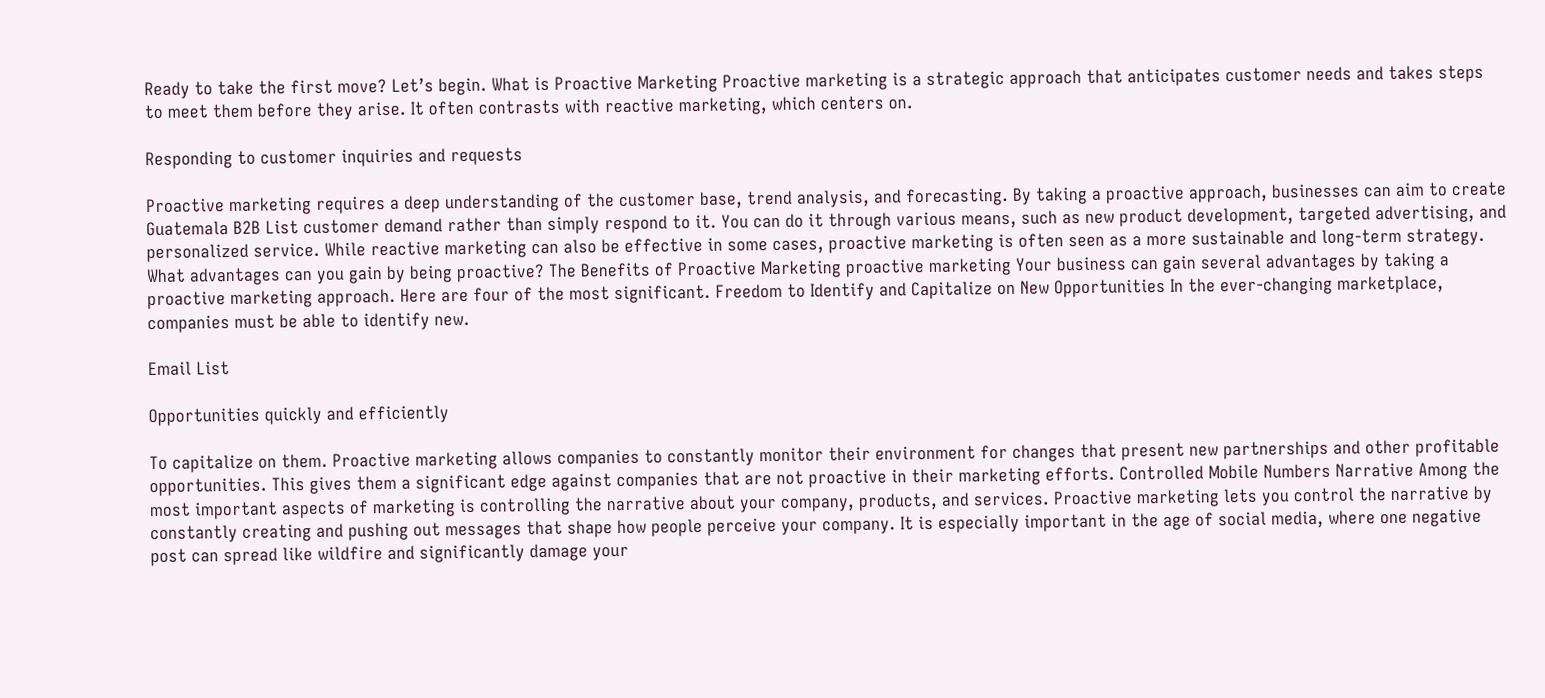Ready to take the first move? Let’s begin. What is Proactive Marketing Proactive marketing is a strategic approach that anticipates customer needs and takes steps to meet them before they arise. It often contrasts with reactive marketing, which centers on.

Responding to customer inquiries and requests

Proactive marketing requires a deep understanding of the customer base, trend analysis, and forecasting. By taking a proactive approach, businesses can aim to create Guatemala B2B List customer demand rather than simply respond to it. You can do it through various means, such as new product development, targeted advertising, and personalized service. While reactive marketing can also be effective in some cases, proactive marketing is often seen as a more sustainable and long-term strategy. What advantages can you gain by being proactive? The Benefits of Proactive Marketing proactive marketing Your business can gain several advantages by taking a proactive marketing approach. Here are four of the most significant. Freedom to Identify and Capitalize on New Opportunities In the ever-changing marketplace, companies must be able to identify new.

Email List

Opportunities quickly and efficiently

To capitalize on them. Proactive marketing allows companies to constantly monitor their environment for changes that present new partnerships and other profitable opportunities. This gives them a significant edge against companies that are not proactive in their marketing efforts. Controlled Mobile Numbers Narrative Among the most important aspects of marketing is controlling the narrative about your company, products, and services. Proactive marketing lets you control the narrative by constantly creating and pushing out messages that shape how people perceive your company. It is especially important in the age of social media, where one negative post can spread like wildfire and significantly damage your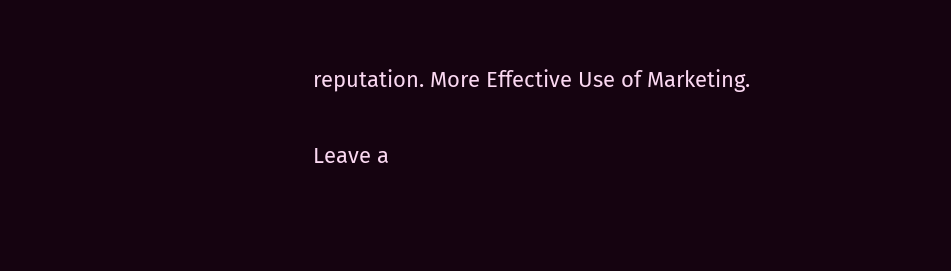reputation. More Effective Use of Marketing.

Leave a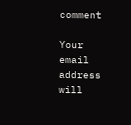comment

Your email address will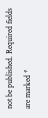not be published. Required fields are marked *